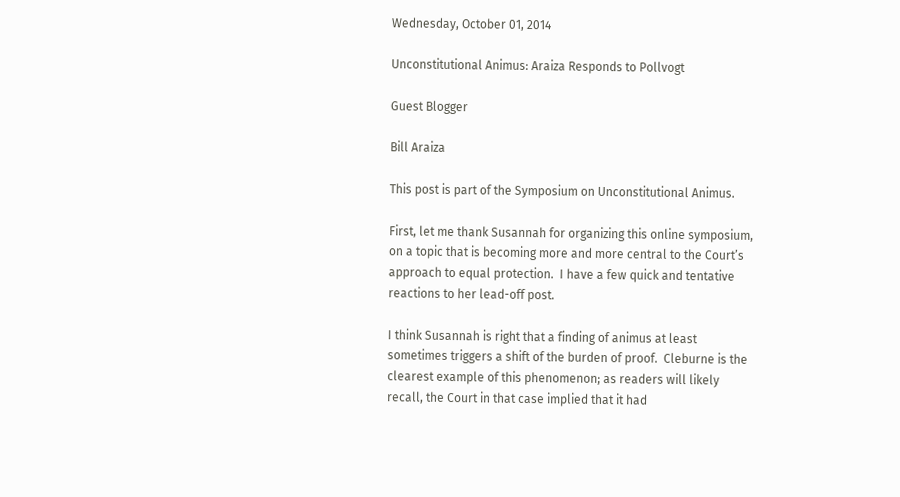Wednesday, October 01, 2014

Unconstitutional Animus: Araiza Responds to Pollvogt

Guest Blogger

Bill Araiza

This post is part of the Symposium on Unconstitutional Animus.

First, let me thank Susannah for organizing this online symposium, on a topic that is becoming more and more central to the Court’s approach to equal protection.  I have a few quick and tentative reactions to her lead-off post.

I think Susannah is right that a finding of animus at least sometimes triggers a shift of the burden of proof.  Cleburne is the clearest example of this phenomenon; as readers will likely recall, the Court in that case implied that it had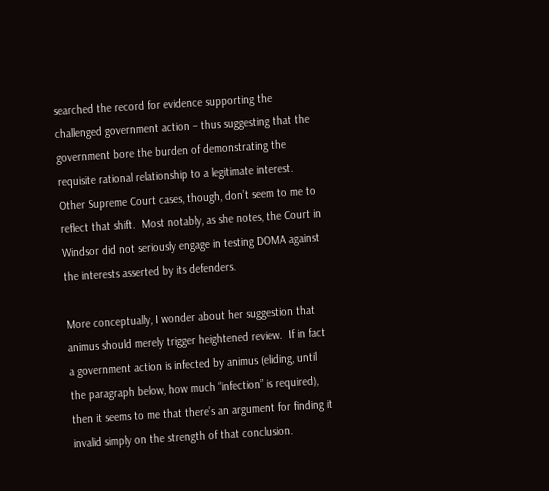searched the record for evidence supporting the challenged government action – thus suggesting that the government bore the burden of demonstrating the requisite rational relationship to a legitimate interest.  Other Supreme Court cases, though, don’t seem to me to reflect that shift.  Most notably, as she notes, the Court in Windsor did not seriously engage in testing DOMA against the interests asserted by its defenders.

More conceptually, I wonder about her suggestion that animus should merely trigger heightened review.  If in fact a government action is infected by animus (eliding, until the paragraph below, how much “infection” is required), then it seems to me that there’s an argument for finding it invalid simply on the strength of that conclusion.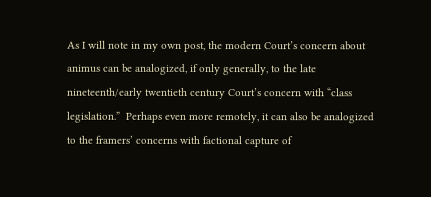As I will note in my own post, the modern Court’s concern about animus can be analogized, if only generally, to the late nineteenth/early twentieth century Court’s concern with “class legislation.”  Perhaps even more remotely, it can also be analogized to the framers’ concerns with factional capture of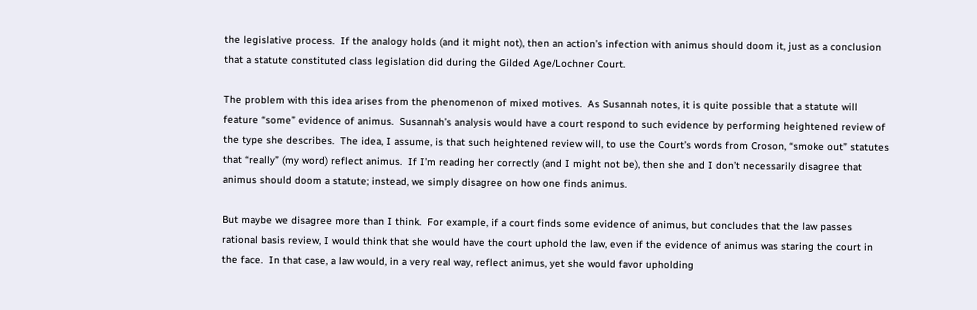the legislative process.  If the analogy holds (and it might not), then an action’s infection with animus should doom it, just as a conclusion that a statute constituted class legislation did during the Gilded Age/Lochner Court.

The problem with this idea arises from the phenomenon of mixed motives.  As Susannah notes, it is quite possible that a statute will feature “some” evidence of animus.  Susannah’s analysis would have a court respond to such evidence by performing heightened review of the type she describes.  The idea, I assume, is that such heightened review will, to use the Court’s words from Croson, “smoke out” statutes that “really” (my word) reflect animus.  If I’m reading her correctly (and I might not be), then she and I don’t necessarily disagree that animus should doom a statute; instead, we simply disagree on how one finds animus.

But maybe we disagree more than I think.  For example, if a court finds some evidence of animus, but concludes that the law passes rational basis review, I would think that she would have the court uphold the law, even if the evidence of animus was staring the court in the face.  In that case, a law would, in a very real way, reflect animus, yet she would favor upholding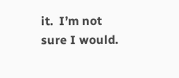it.  I’m not sure I would.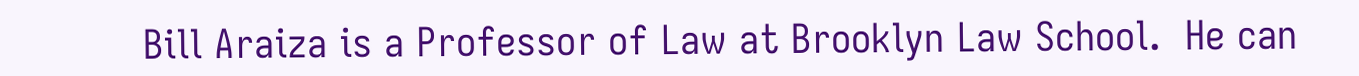Bill Araiza is a Professor of Law at Brooklyn Law School.  He can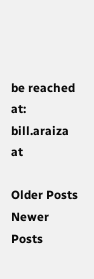be reached at: bill.araiza at

Older Posts
Newer Posts